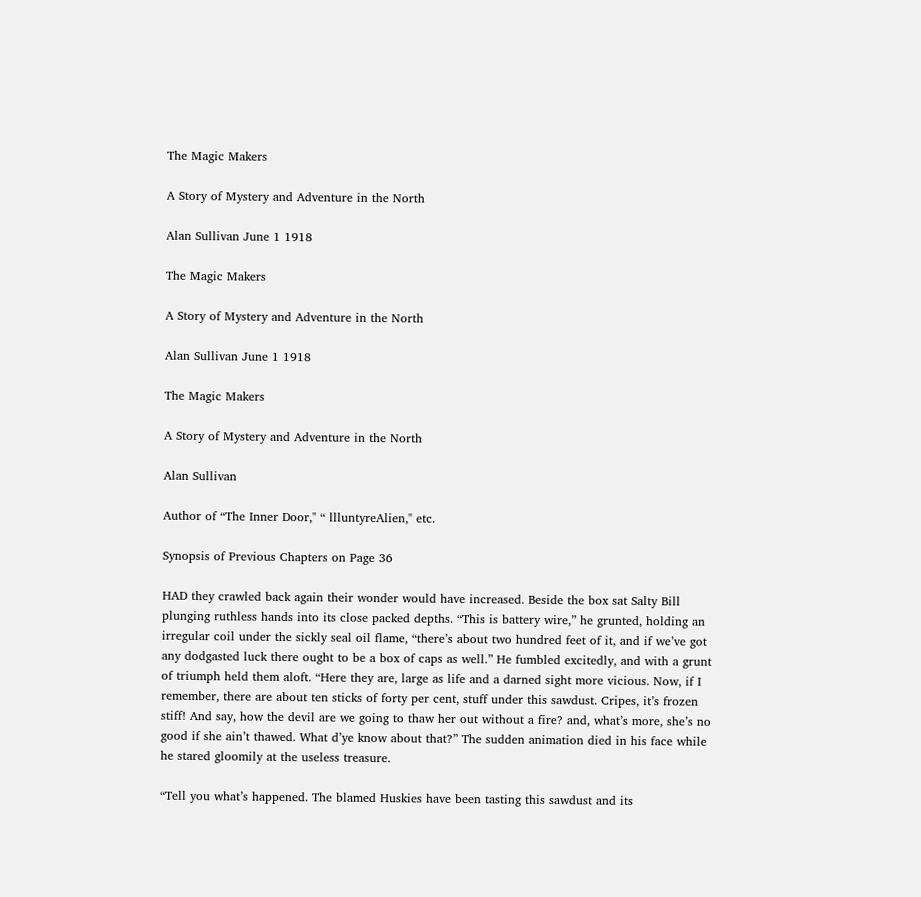The Magic Makers

A Story of Mystery and Adventure in the North

Alan Sullivan June 1 1918

The Magic Makers

A Story of Mystery and Adventure in the North

Alan Sullivan June 1 1918

The Magic Makers

A Story of Mystery and Adventure in the North

Alan Sullivan

Author of “The Inner Door," “ llluntyreAlien," etc.

Synopsis of Previous Chapters on Page 36

HAD they crawled back again their wonder would have increased. Beside the box sat Salty Bill plunging ruthless hands into its close packed depths. “This is battery wire,” he grunted, holding an irregular coil under the sickly seal oil flame, “there’s about two hundred feet of it, and if we’ve got any dodgasted luck there ought to be a box of caps as well.” He fumbled excitedly, and with a grunt of triumph held them aloft. “Here they are, large as life and a darned sight more vicious. Now, if I remember, there are about ten sticks of forty per cent, stuff under this sawdust. Cripes, it’s frozen stiff! And say, how the devil are we going to thaw her out without a fire? and, what’s more, she’s no good if she ain’t thawed. What d’ye know about that?” The sudden animation died in his face while he stared gloomily at the useless treasure.

“Tell you what’s happened. The blamed Huskies have been tasting this sawdust and its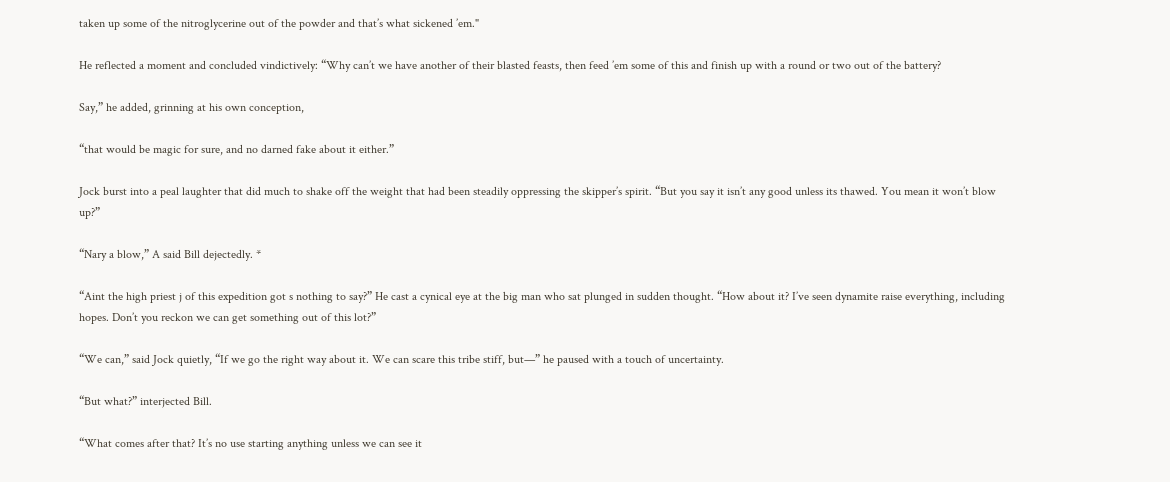taken up some of the nitroglycerine out of the powder and that’s what sickened ’em."

He reflected a moment and concluded vindictively: “Why can’t we have another of their blasted feasts, then feed ’em some of this and finish up with a round or two out of the battery?

Say,” he added, grinning at his own conception,

“that would be magic for sure, and no darned fake about it either.”

Jock burst into a peal laughter that did much to shake off the weight that had been steadily oppressing the skipper’s spirit. “But you say it isn’t any good unless its thawed. You mean it won’t blow up?”

“Nary a blow,” A said Bill dejectedly. *

“Aint the high priest j of this expedition got s nothing to say?” He cast a cynical eye at the big man who sat plunged in sudden thought. “How about it? I’ve seen dynamite raise everything, including hopes. Don’t you reckon we can get something out of this lot?”

“We can,” said Jock quietly, “If we go the right way about it. We can scare this tribe stiff, but—” he paused with a touch of uncertainty.

“But what?” interjected Bill.

“What comes after that? It’s no use starting anything unless we can see it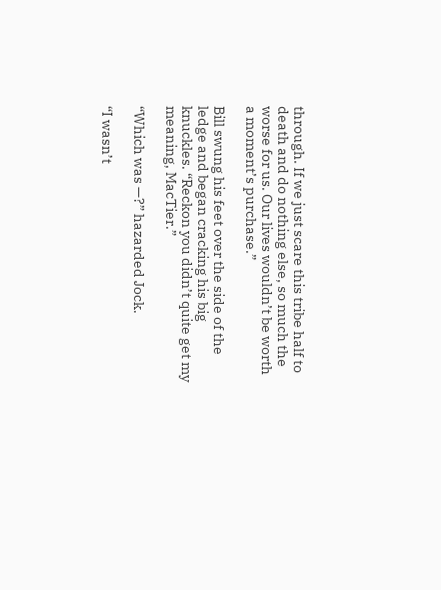through. If we just scare this tribe half to death and do nothing else, so much the worse for us. Our lives wouldn’t be worth a moment’s purchase.”

Bill swung his feet over the side of the ledge and began cracking his big knuckles. “Reckon you didn’t quite get my meaning, MacTier.”

“Which was —?” hazarded Jock.

“I wasn’t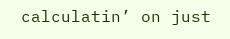calculatin’ on just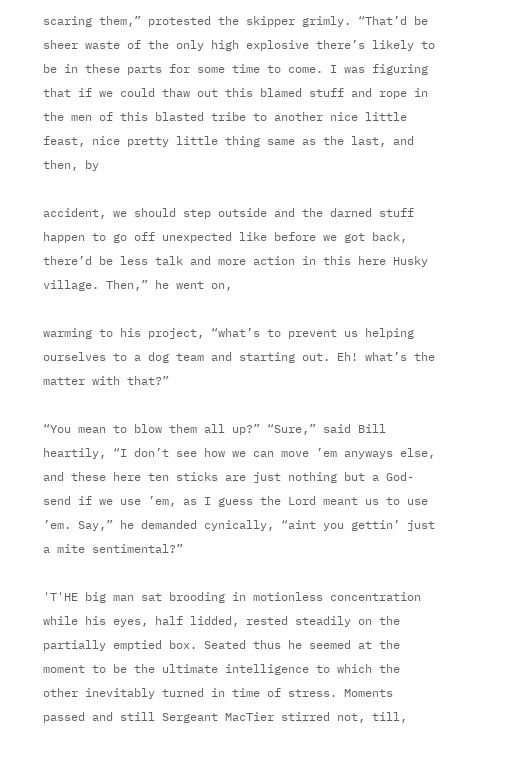scaring them,” protested the skipper grimly. “That’d be sheer waste of the only high explosive there’s likely to be in these parts for some time to come. I was figuring that if we could thaw out this blamed stuff and rope in the men of this blasted tribe to another nice little feast, nice pretty little thing same as the last, and then, by

accident, we should step outside and the darned stuff happen to go off unexpected like before we got back, there’d be less talk and more action in this here Husky village. Then,” he went on,

warming to his project, “what’s to prevent us helping ourselves to a dog team and starting out. Eh! what’s the matter with that?”

“You mean to blow them all up?” “Sure,” said Bill heartily, “I don’t see how we can move ’em anyways else, and these here ten sticks are just nothing but a God-send if we use ’em, as I guess the Lord meant us to use ’em. Say,” he demanded cynically, “aint you gettin’ just a mite sentimental?”

'T'HE big man sat brooding in motionless concentration while his eyes, half lidded, rested steadily on the partially emptied box. Seated thus he seemed at the moment to be the ultimate intelligence to which the other inevitably turned in time of stress. Moments passed and still Sergeant MacTier stirred not, till,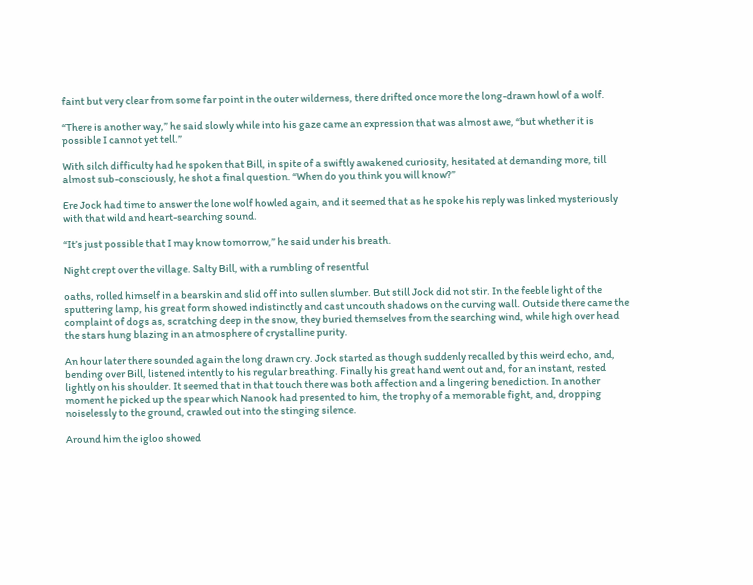faint but very clear from some far point in the outer wilderness, there drifted once more the long-drawn howl of a wolf.

“There is another way,” he said slowly while into his gaze came an expression that was almost awe, “but whether it is possible I cannot yet tell.”

With silch difficulty had he spoken that Bill, in spite of a swiftly awakened curiosity, hesitated at demanding more, till almost sub-consciously, he shot a final question. “When do you think you will know?”

Ere Jock had time to answer the lone wolf howled again, and it seemed that as he spoke his reply was linked mysteriously with that wild and heart-searching sound.

“It’s just possible that I may know tomorrow,” he said under his breath.

Night crept over the village. Salty Bill, with a rumbling of resentful

oaths, rolled himself in a bearskin and slid off into sullen slumber. But still Jock did not stir. In the feeble light of the sputtering lamp, his great form showed indistinctly and cast uncouth shadows on the curving wall. Outside there came the complaint of dogs as, scratching deep in the snow, they buried themselves from the searching wind, while high over head the stars hung blazing in an atmosphere of crystalline purity.

An hour later there sounded again the long drawn cry. Jock started as though suddenly recalled by this weird echo, and, bending over Bill, listened intently to his regular breathing. Finally his great hand went out and, for an instant, rested lightly on his shoulder. It seemed that in that touch there was both affection and a lingering benediction. In another moment he picked up the spear which Nanook had presented to him, the trophy of a memorable fight, and, dropping noiselessly to the ground, crawled out into the stinging silence.

Around him the igloo showed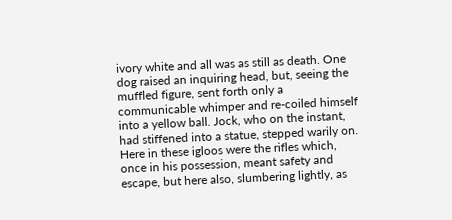ivory white and all was as still as death. One dog raised an inquiring head, but, seeing the muffled figure, sent forth only a communicable whimper and re-coiled himself into a yellow ball. Jock, who on the instant, had stiffened into a statue, stepped warily on. Here in these igloos were the rifles which, once in his possession, meant safety and escape, but here also, slumbering lightly, as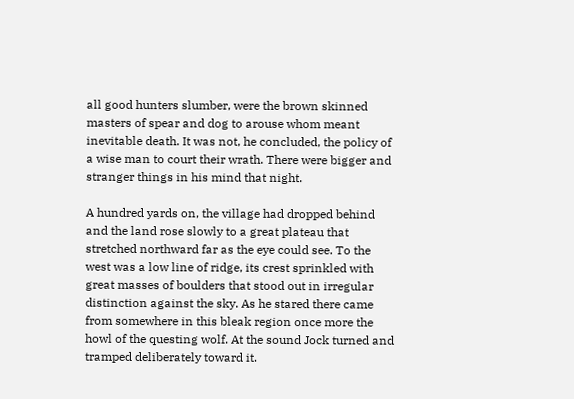all good hunters slumber, were the brown skinned masters of spear and dog to arouse whom meant inevitable death. It was not, he concluded, the policy of a wise man to court their wrath. There were bigger and stranger things in his mind that night.

A hundred yards on, the village had dropped behind and the land rose slowly to a great plateau that stretched northward far as the eye could see. To the west was a low line of ridge, its crest sprinkled with great masses of boulders that stood out in irregular distinction against the sky. As he stared there came from somewhere in this bleak region once more the howl of the questing wolf. At the sound Jock turned and tramped deliberately toward it.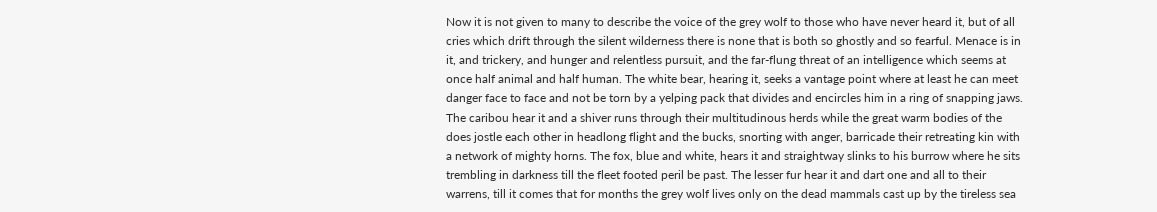Now it is not given to many to describe the voice of the grey wolf to those who have never heard it, but of all cries which drift through the silent wilderness there is none that is both so ghostly and so fearful. Menace is in it, and trickery, and hunger and relentless pursuit, and the far-flung threat of an intelligence which seems at once half animal and half human. The white bear, hearing it, seeks a vantage point where at least he can meet danger face to face and not be torn by a yelping pack that divides and encircles him in a ring of snapping jaws. The caribou hear it and a shiver runs through their multitudinous herds while the great warm bodies of the does jostle each other in headlong flight and the bucks, snorting with anger, barricade their retreating kin with a network of mighty horns. The fox, blue and white, hears it and straightway slinks to his burrow where he sits trembling in darkness till the fleet footed peril be past. The lesser fur hear it and dart one and all to their warrens, till it comes that for months the grey wolf lives only on the dead mammals cast up by the tireless sea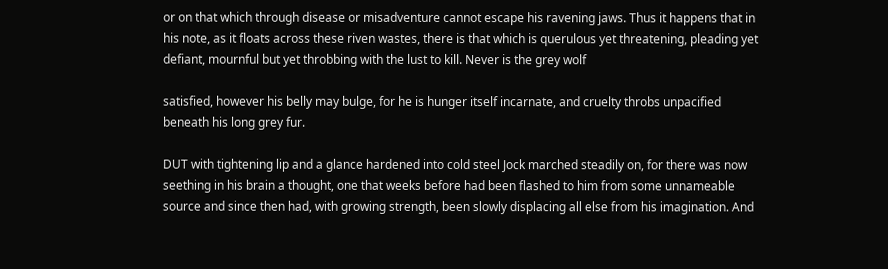or on that which through disease or misadventure cannot escape his ravening jaws. Thus it happens that in his note, as it floats across these riven wastes, there is that which is querulous yet threatening, pleading yet defiant, mournful but yet throbbing with the lust to kill. Never is the grey wolf

satisfied, however his belly may bulge, for he is hunger itself incarnate, and cruelty throbs unpacified beneath his long grey fur.

DUT with tightening lip and a glance hardened into cold steel Jock marched steadily on, for there was now seething in his brain a thought, one that weeks before had been flashed to him from some unnameable source and since then had, with growing strength, been slowly displacing all else from his imagination. And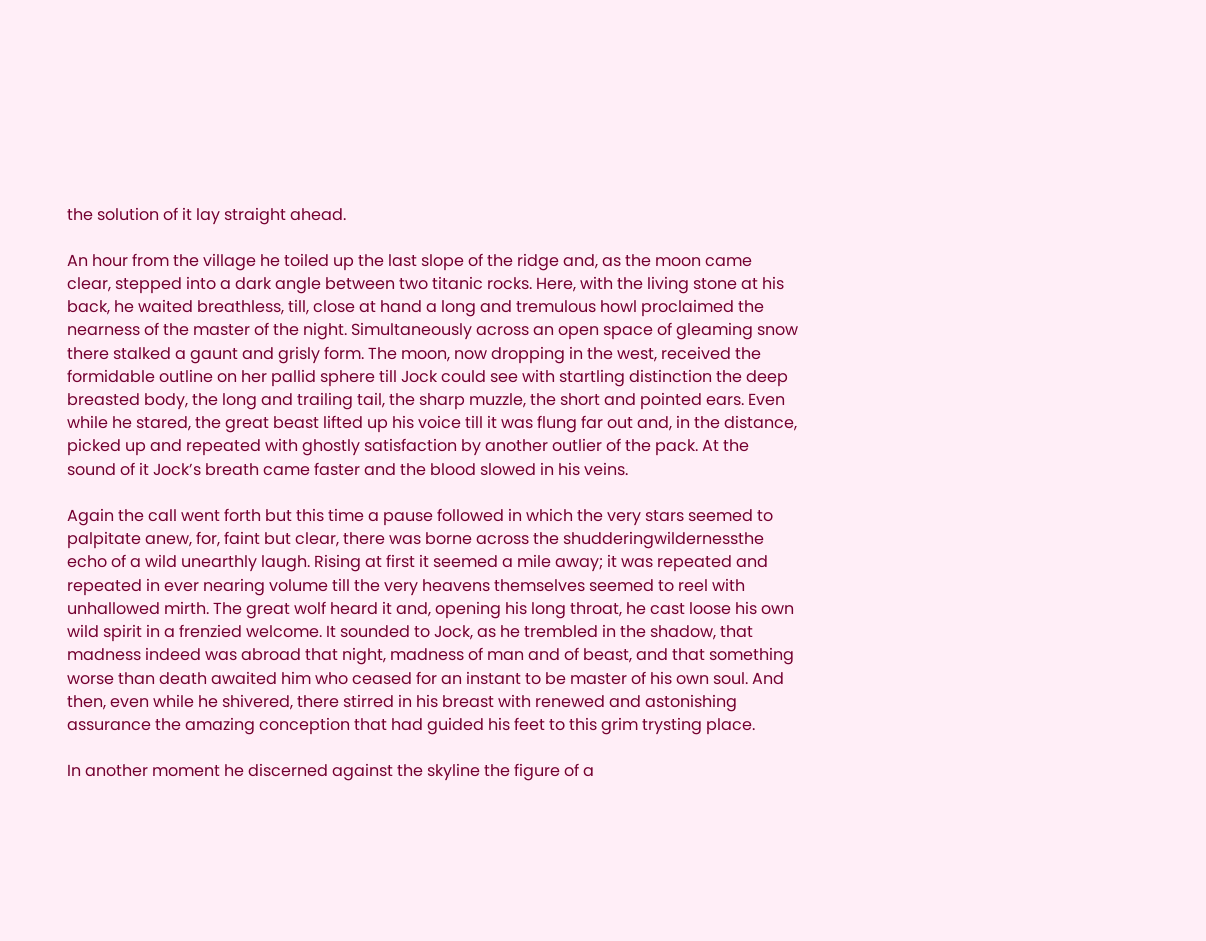the solution of it lay straight ahead.

An hour from the village he toiled up the last slope of the ridge and, as the moon came clear, stepped into a dark angle between two titanic rocks. Here, with the living stone at his back, he waited breathless, till, close at hand a long and tremulous howl proclaimed the nearness of the master of the night. Simultaneously across an open space of gleaming snow there stalked a gaunt and grisly form. The moon, now dropping in the west, received the formidable outline on her pallid sphere till Jock could see with startling distinction the deep breasted body, the long and trailing tail, the sharp muzzle, the short and pointed ears. Even while he stared, the great beast lifted up his voice till it was flung far out and, in the distance, picked up and repeated with ghostly satisfaction by another outlier of the pack. At the sound of it Jock’s breath came faster and the blood slowed in his veins.

Again the call went forth but this time a pause followed in which the very stars seemed to palpitate anew, for, faint but clear, there was borne across the shudderingwildernessthe echo of a wild unearthly laugh. Rising at first it seemed a mile away; it was repeated and repeated in ever nearing volume till the very heavens themselves seemed to reel with unhallowed mirth. The great wolf heard it and, opening his long throat, he cast loose his own wild spirit in a frenzied welcome. It sounded to Jock, as he trembled in the shadow, that madness indeed was abroad that night, madness of man and of beast, and that something worse than death awaited him who ceased for an instant to be master of his own soul. And then, even while he shivered, there stirred in his breast with renewed and astonishing assurance the amazing conception that had guided his feet to this grim trysting place.

In another moment he discerned against the skyline the figure of a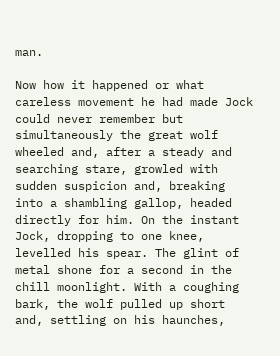man.

Now how it happened or what careless movement he had made Jock could never remember but simultaneously the great wolf wheeled and, after a steady and searching stare, growled with sudden suspicion and, breaking into a shambling gallop, headed directly for him. On the instant Jock, dropping to one knee, levelled his spear. The glint of metal shone for a second in the chill moonlight. With a coughing bark, the wolf pulled up short and, settling on his haunches,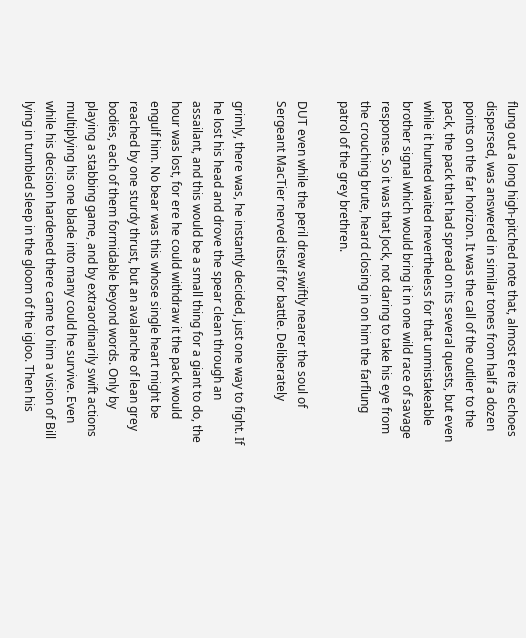flung out a long high-pitched note that, almost ere its echoes dispersed, was answered in similar tones from half a dozen points on the far horizon. It was the call of the outlier to the pack, the pack that had spread on its several quests, but even while it hunted waited nevertheless for that unmistakeable brother signal which would bring it in one wild race of savage response. So it was that Jock, not daring to take his eye from the crouching brute, heard closing in on him the farflung patrol of the grey brethren.

DUT even while the peril drew swiftly nearer the soul of Sergeant MacTier nerved itself for battle. Deliberately

grimly, there was, he instantly decided, just one way to fight. If he lost his head and drove the spear clean through an assailant, and this would be a small thing for a giant to do, the hour was lost, for ere he could withdraw it the pack would engulf him. No bear was this whose single heart might be reached by one sturdy thrust, but an avalanche of lean grey bodies, each of them formidable beyond words. Only by playing a stabbing game, and by extraordinarily swift actions multiplying his one blade into many could he survive. Even while his decision hardened there came to him a vision of Bill lying in tumbled sleep in the gloom of the igloo. Then his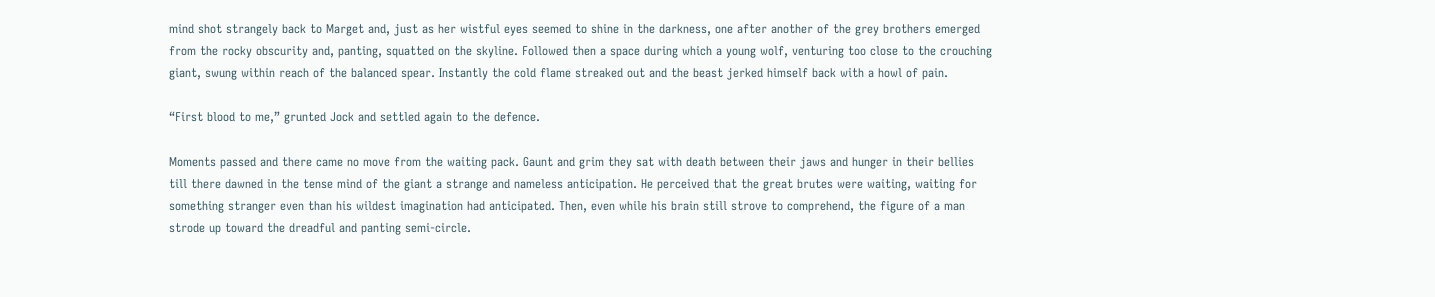mind shot strangely back to Marget and, just as her wistful eyes seemed to shine in the darkness, one after another of the grey brothers emerged from the rocky obscurity and, panting, squatted on the skyline. Followed then a space during which a young wolf, venturing too close to the crouching giant, swung within reach of the balanced spear. Instantly the cold flame streaked out and the beast jerked himself back with a howl of pain.

“First blood to me,” grunted Jock and settled again to the defence.

Moments passed and there came no move from the waiting pack. Gaunt and grim they sat with death between their jaws and hunger in their bellies till there dawned in the tense mind of the giant a strange and nameless anticipation. He perceived that the great brutes were waiting, waiting for something stranger even than his wildest imagination had anticipated. Then, even while his brain still strove to comprehend, the figure of a man strode up toward the dreadful and panting semi-circle.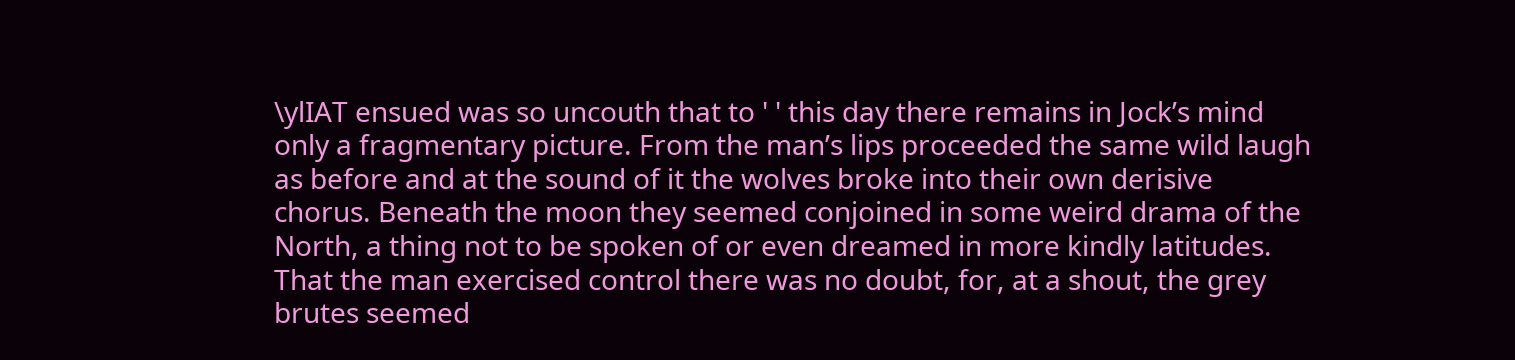\ylIAT ensued was so uncouth that to ' ' this day there remains in Jock’s mind only a fragmentary picture. From the man’s lips proceeded the same wild laugh as before and at the sound of it the wolves broke into their own derisive chorus. Beneath the moon they seemed conjoined in some weird drama of the North, a thing not to be spoken of or even dreamed in more kindly latitudes. That the man exercised control there was no doubt, for, at a shout, the grey brutes seemed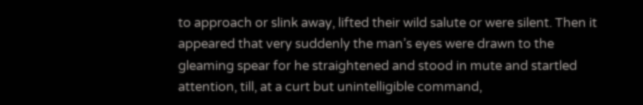to approach or slink away, lifted their wild salute or were silent. Then it appeared that very suddenly the man’s eyes were drawn to the gleaming spear for he straightened and stood in mute and startled attention, till, at a curt but unintelligible command,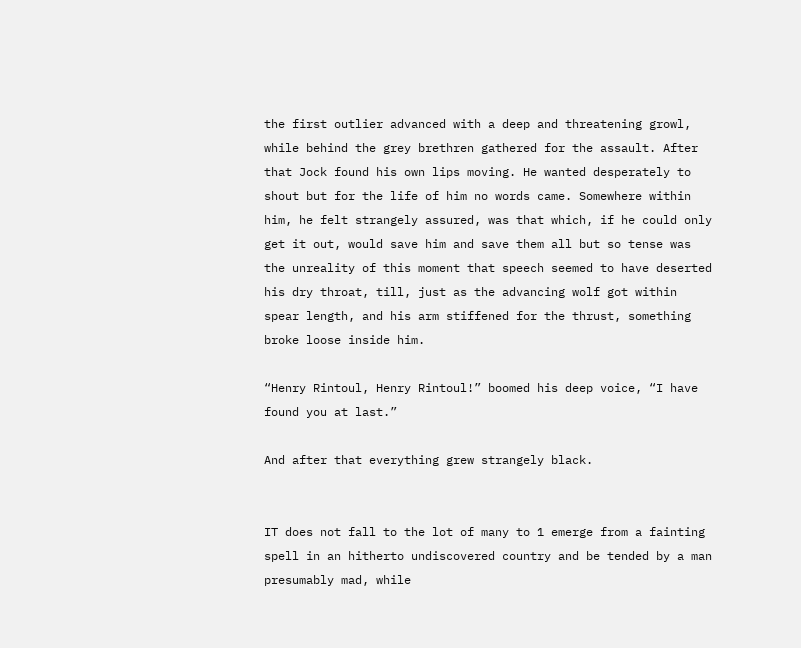the first outlier advanced with a deep and threatening growl, while behind the grey brethren gathered for the assault. After that Jock found his own lips moving. He wanted desperately to shout but for the life of him no words came. Somewhere within him, he felt strangely assured, was that which, if he could only get it out, would save him and save them all but so tense was the unreality of this moment that speech seemed to have deserted his dry throat, till, just as the advancing wolf got within spear length, and his arm stiffened for the thrust, something broke loose inside him.

“Henry Rintoul, Henry Rintoul!” boomed his deep voice, “I have found you at last.”

And after that everything grew strangely black.


IT does not fall to the lot of many to 1 emerge from a fainting spell in an hitherto undiscovered country and be tended by a man presumably mad, while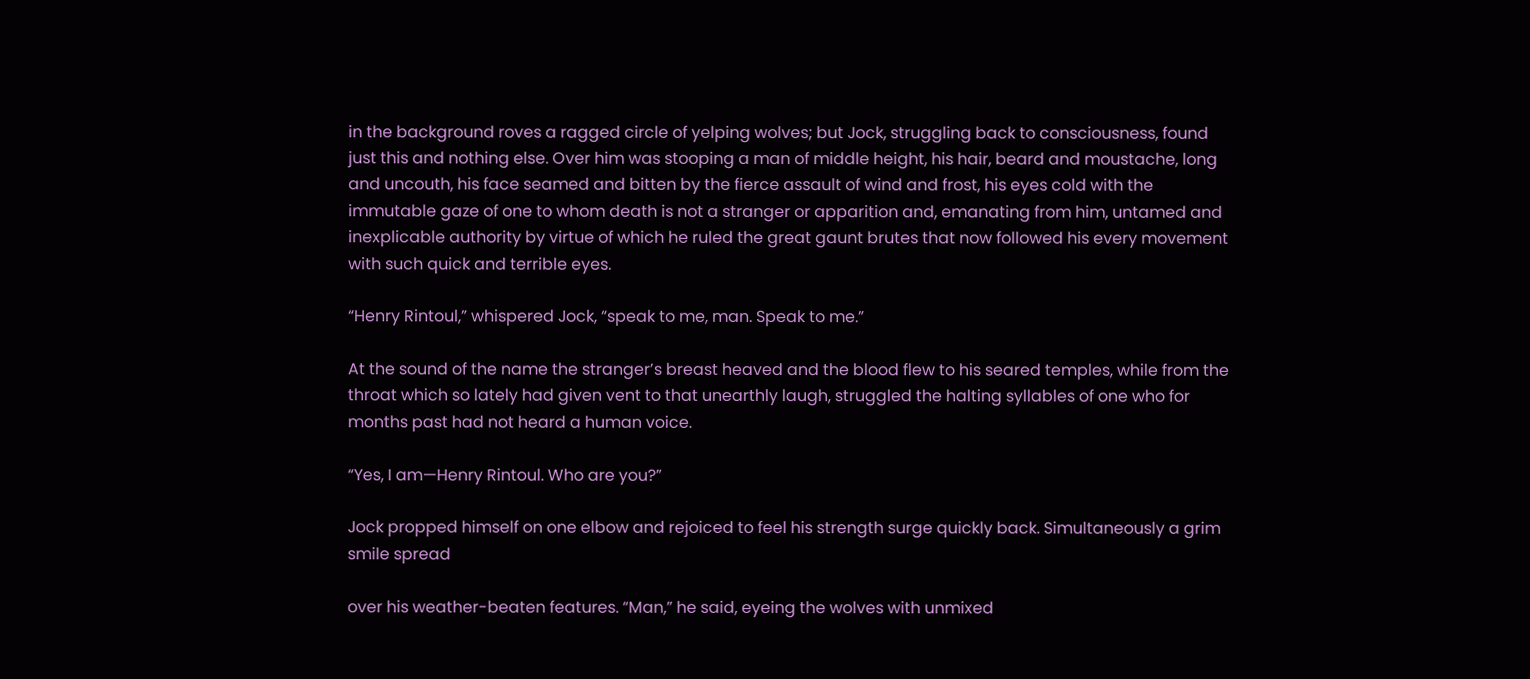in the background roves a ragged circle of yelping wolves; but Jock, struggling back to consciousness, found just this and nothing else. Over him was stooping a man of middle height, his hair, beard and moustache, long and uncouth, his face seamed and bitten by the fierce assault of wind and frost, his eyes cold with the immutable gaze of one to whom death is not a stranger or apparition and, emanating from him, untamed and inexplicable authority by virtue of which he ruled the great gaunt brutes that now followed his every movement with such quick and terrible eyes.

“Henry Rintoul,” whispered Jock, “speak to me, man. Speak to me.”

At the sound of the name the stranger’s breast heaved and the blood flew to his seared temples, while from the throat which so lately had given vent to that unearthly laugh, struggled the halting syllables of one who for months past had not heard a human voice.

“Yes, I am—Henry Rintoul. Who are you?”

Jock propped himself on one elbow and rejoiced to feel his strength surge quickly back. Simultaneously a grim smile spread

over his weather-beaten features. “Man,” he said, eyeing the wolves with unmixed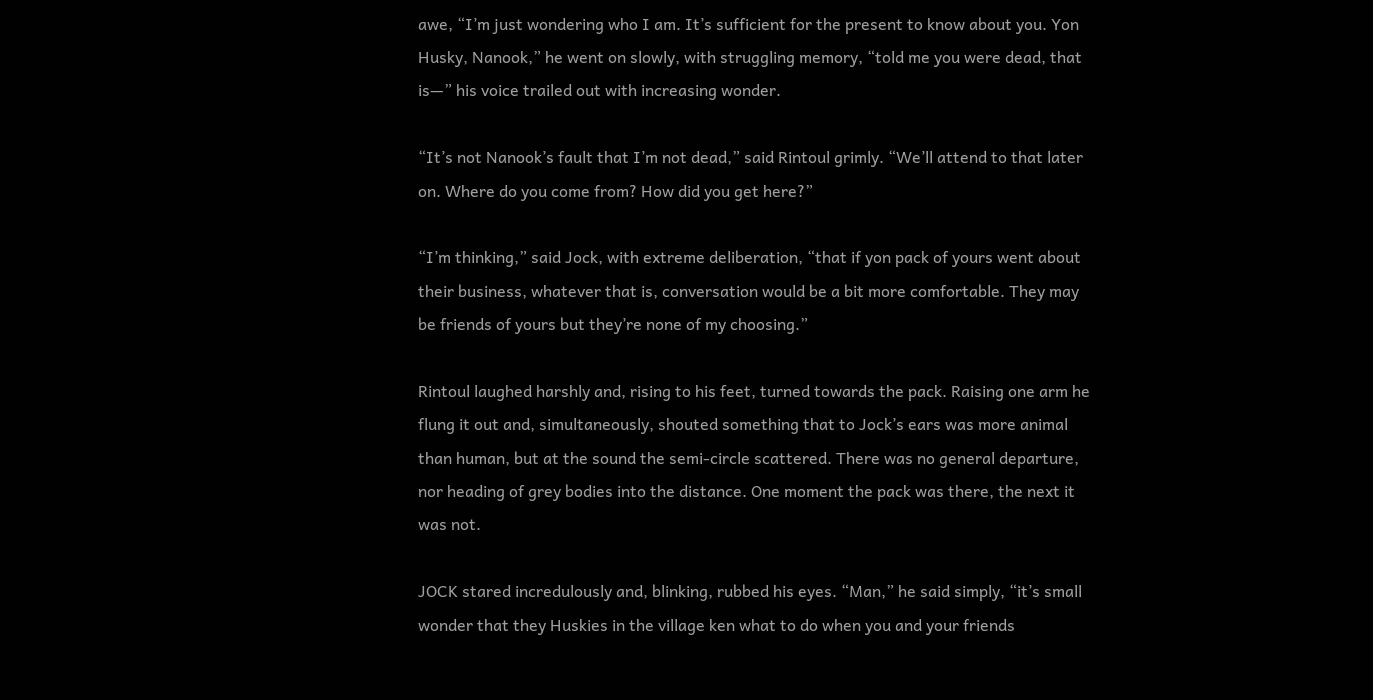awe, “I’m just wondering who I am. It’s sufficient for the present to know about you. Yon Husky, Nanook,” he went on slowly, with struggling memory, “told me you were dead, that is—” his voice trailed out with increasing wonder.

“It’s not Nanook’s fault that I’m not dead,” said Rintoul grimly. “We’ll attend to that later on. Where do you come from? How did you get here?”

“I’m thinking,” said Jock, with extreme deliberation, “that if yon pack of yours went about their business, whatever that is, conversation would be a bit more comfortable. They may be friends of yours but they’re none of my choosing.”

Rintoul laughed harshly and, rising to his feet, turned towards the pack. Raising one arm he flung it out and, simultaneously, shouted something that to Jock’s ears was more animal than human, but at the sound the semi-circle scattered. There was no general departure, nor heading of grey bodies into the distance. One moment the pack was there, the next it was not.

JOCK stared incredulously and, blinking, rubbed his eyes. “Man,” he said simply, “it’s small wonder that they Huskies in the village ken what to do when you and your friends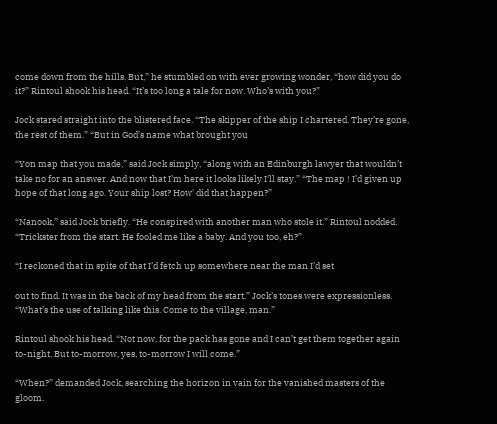come down from the hills. But,” he stumbled on with ever growing wonder, “how did you do it?” Rintoul shook his head. “It’s too long a tale for now. Who’s with you?”

Jock stared straight into the blistered face. “The skipper of the ship I chartered. They’re gone, the rest of them.” “But in God’s name what brought you

“Yon map that you made,” said Jock simply, “along with an Edinburgh lawyer that wouldn’t take no for an answer. And now that I’m here it looks likely I'll stay.” “The map ! I’d given up hope of that long ago. Your ship lost? How' did that happen?”

“Nanook,” said Jock briefly. “He conspired with another man who stole it.” Rintoul nodded. “Trickster from the start. He fooled me like a baby. And you too, eh?”

“I reckoned that in spite of that I’d fetch up somewhere near the man I’d set

out to find. It was in the back of my head from the start.” Jock’s tones were expressionless. “What’s the use of talking like this. Come to the village, man.”

Rintoul shook his head. “Not now, for the pack has gone and I can’t get them together again to-night. But to-morrow, yes, to-morrow I will come.”

“When?” demanded Jock, searching the horizon in vain for the vanished masters of the gloom.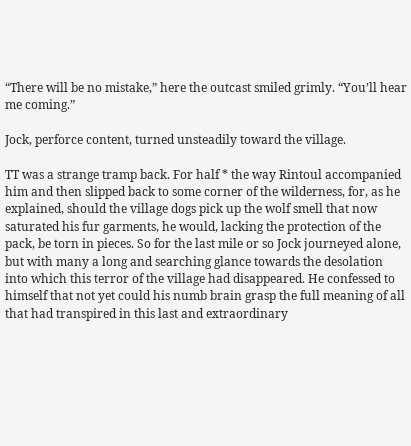“There will be no mistake,” here the outcast smiled grimly. “You’ll hear me coming.”

Jock, perforce content, turned unsteadily toward the village.

TT was a strange tramp back. For half * the way Rintoul accompanied him and then slipped back to some corner of the wilderness, for, as he explained, should the village dogs pick up the wolf smell that now saturated his fur garments, he would, lacking the protection of the pack, be torn in pieces. So for the last mile or so Jock journeyed alone, but with many a long and searching glance towards the desolation into which this terror of the village had disappeared. He confessed to himself that not yet could his numb brain grasp the full meaning of all that had transpired in this last and extraordinary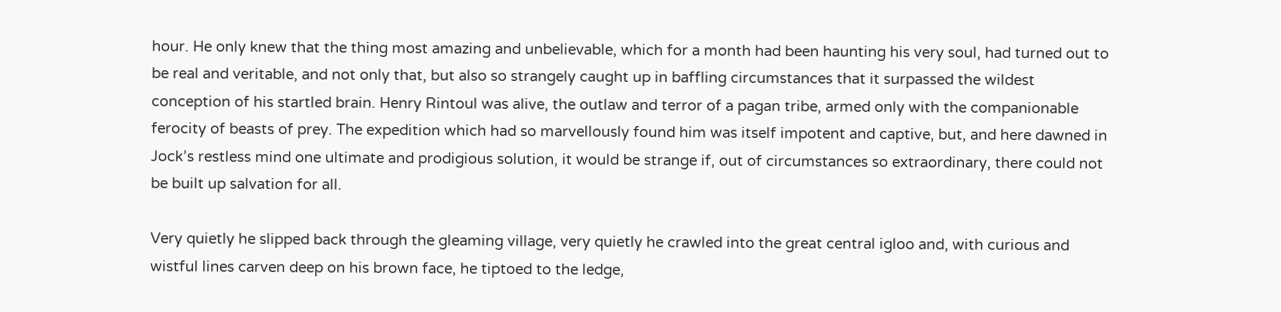hour. He only knew that the thing most amazing and unbelievable, which for a month had been haunting his very soul, had turned out to be real and veritable, and not only that, but also so strangely caught up in baffling circumstances that it surpassed the wildest conception of his startled brain. Henry Rintoul was alive, the outlaw and terror of a pagan tribe, armed only with the companionable ferocity of beasts of prey. The expedition which had so marvellously found him was itself impotent and captive, but, and here dawned in Jock’s restless mind one ultimate and prodigious solution, it would be strange if, out of circumstances so extraordinary, there could not be built up salvation for all.

Very quietly he slipped back through the gleaming village, very quietly he crawled into the great central igloo and, with curious and wistful lines carven deep on his brown face, he tiptoed to the ledge,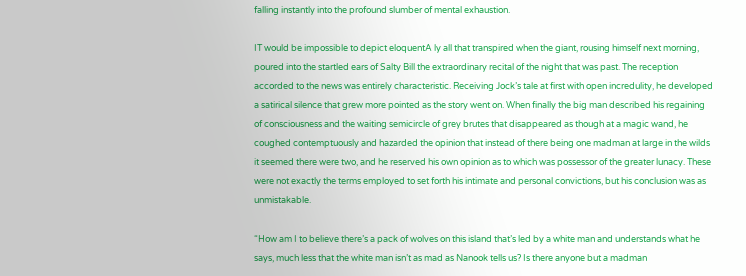falling instantly into the profound slumber of mental exhaustion.

IT would be impossible to depict eloquentA ly all that transpired when the giant, rousing himself next morning, poured into the startled ears of Salty Bill the extraordinary recital of the night that was past. The reception accorded to the news was entirely characteristic. Receiving Jock’s tale at first with open incredulity, he developed a satirical silence that grew more pointed as the story went on. When finally the big man described his regaining of consciousness and the waiting semicircle of grey brutes that disappeared as though at a magic wand, he coughed contemptuously and hazarded the opinion that instead of there being one madman at large in the wilds it seemed there were two, and he reserved his own opinion as to which was possessor of the greater lunacy. These were not exactly the terms employed to set forth his intimate and personal convictions, but his conclusion was as unmistakable.

“How am I to believe there’s a pack of wolves on this island that’s led by a white man and understands what he says, much less that the white man isn’t as mad as Nanook tells us? Is there anyone but a madman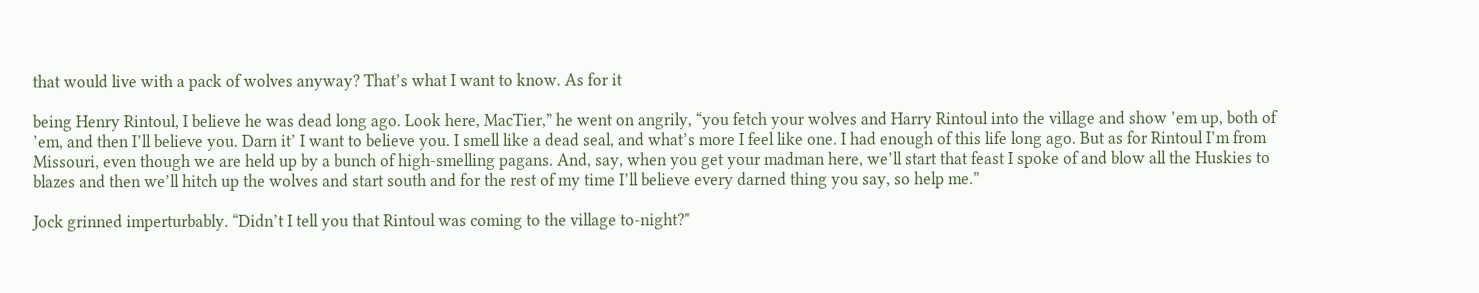that would live with a pack of wolves anyway? That’s what I want to know. As for it

being Henry Rintoul, I believe he was dead long ago. Look here, MacTier,” he went on angrily, “you fetch your wolves and Harry Rintoul into the village and show ’em up, both of ’em, and then I’ll believe you. Darn it’ I want to believe you. I smell like a dead seal, and what’s more I feel like one. I had enough of this life long ago. But as for Rintoul I’m from Missouri, even though we are held up by a bunch of high-smelling pagans. And, say, when you get your madman here, we’ll start that feast I spoke of and blow all the Huskies to blazes and then we’ll hitch up the wolves and start south and for the rest of my time I’ll believe every darned thing you say, so help me.”

Jock grinned imperturbably. “Didn’t I tell you that Rintoul was coming to the village to-night?"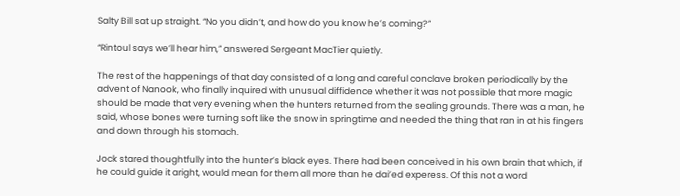Salty Bill sat up straight. “No you didn’t, and how do you know he’s coming?”

“Rintoul says we’ll hear him,” answered Sergeant MacTier quietly.

The rest of the happenings of that day consisted of a long and careful conclave broken periodically by the advent of Nanook, who finally inquired with unusual diffidence whether it was not possible that more magic should be made that very evening when the hunters returned from the sealing grounds. There was a man, he said, whose bones were turning soft like the snow in springtime and needed the thing that ran in at his fingers and down through his stomach.

Jock stared thoughtfully into the hunter’s black eyes. There had been conceived in his own brain that which, if he could guide it aright, would mean for them all more than he dai’ed experess. Of this not a word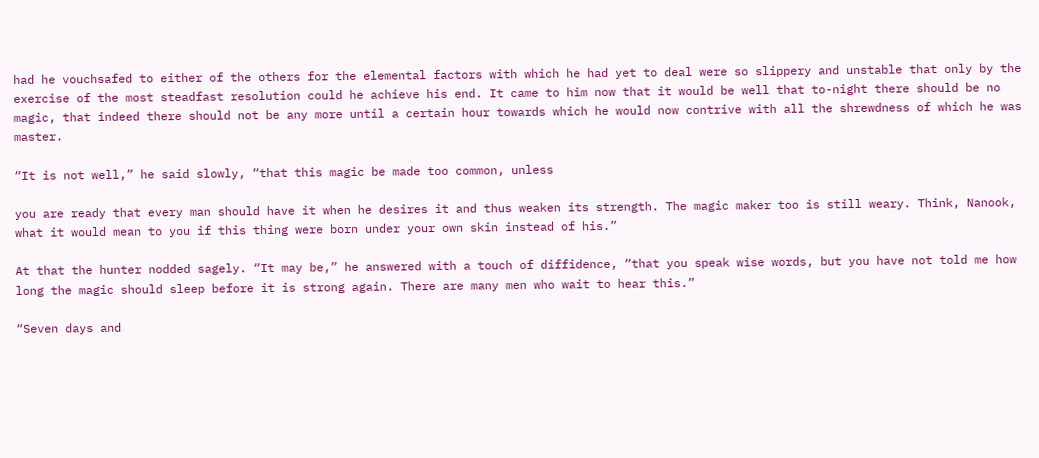had he vouchsafed to either of the others for the elemental factors with which he had yet to deal were so slippery and unstable that only by the exercise of the most steadfast resolution could he achieve his end. It came to him now that it would be well that to-night there should be no magic, that indeed there should not be any more until a certain hour towards which he would now contrive with all the shrewdness of which he was master.

“It is not well,” he said slowly, “that this magic be made too common, unless

you are ready that every man should have it when he desires it and thus weaken its strength. The magic maker too is still weary. Think, Nanook, what it would mean to you if this thing were born under your own skin instead of his.”

At that the hunter nodded sagely. “It may be,” he answered with a touch of diffidence, “that you speak wise words, but you have not told me how long the magic should sleep before it is strong again. There are many men who wait to hear this.”

“Seven days and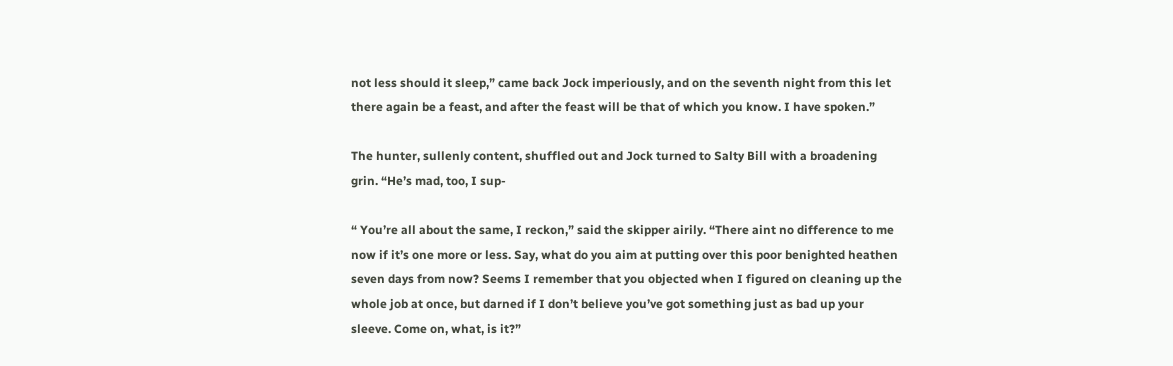not less should it sleep,” came back Jock imperiously, and on the seventh night from this let there again be a feast, and after the feast will be that of which you know. I have spoken.”

The hunter, sullenly content, shuffled out and Jock turned to Salty Bill with a broadening grin. “He’s mad, too, I sup-

“ You’re all about the same, I reckon,” said the skipper airily. “There aint no difference to me now if it’s one more or less. Say, what do you aim at putting over this poor benighted heathen seven days from now? Seems I remember that you objected when I figured on cleaning up the whole job at once, but darned if I don’t believe you’ve got something just as bad up your sleeve. Come on, what, is it?”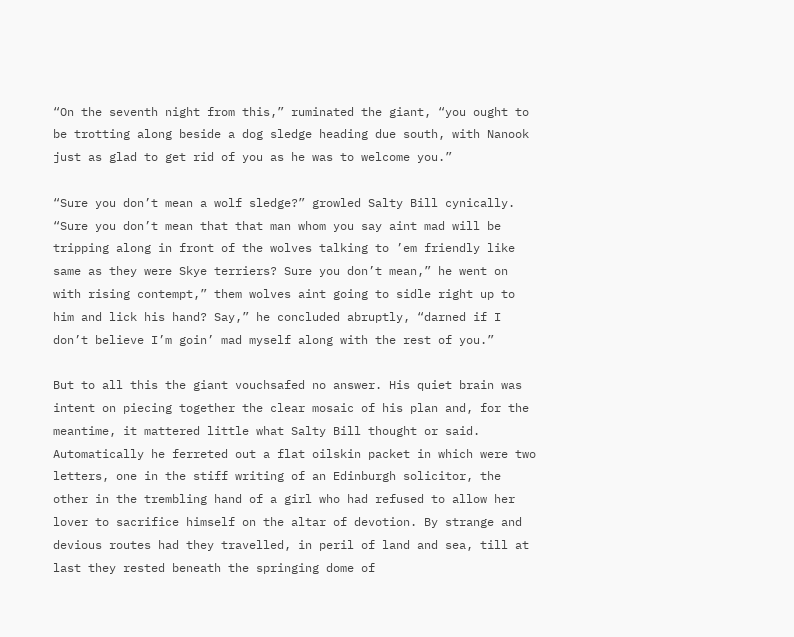“On the seventh night from this,” ruminated the giant, “you ought to be trotting along beside a dog sledge heading due south, with Nanook just as glad to get rid of you as he was to welcome you.”

“Sure you don’t mean a wolf sledge?” growled Salty Bill cynically. “Sure you don’t mean that that man whom you say aint mad will be tripping along in front of the wolves talking to ’em friendly like same as they were Skye terriers? Sure you don’t mean,” he went on with rising contempt,” them wolves aint going to sidle right up to him and lick his hand? Say,” he concluded abruptly, “darned if I don’t believe I’m goin’ mad myself along with the rest of you.”

But to all this the giant vouchsafed no answer. His quiet brain was intent on piecing together the clear mosaic of his plan and, for the meantime, it mattered little what Salty Bill thought or said. Automatically he ferreted out a flat oilskin packet in which were two letters, one in the stiff writing of an Edinburgh solicitor, the other in the trembling hand of a girl who had refused to allow her lover to sacrifice himself on the altar of devotion. By strange and devious routes had they travelled, in peril of land and sea, till at last they rested beneath the springing dome of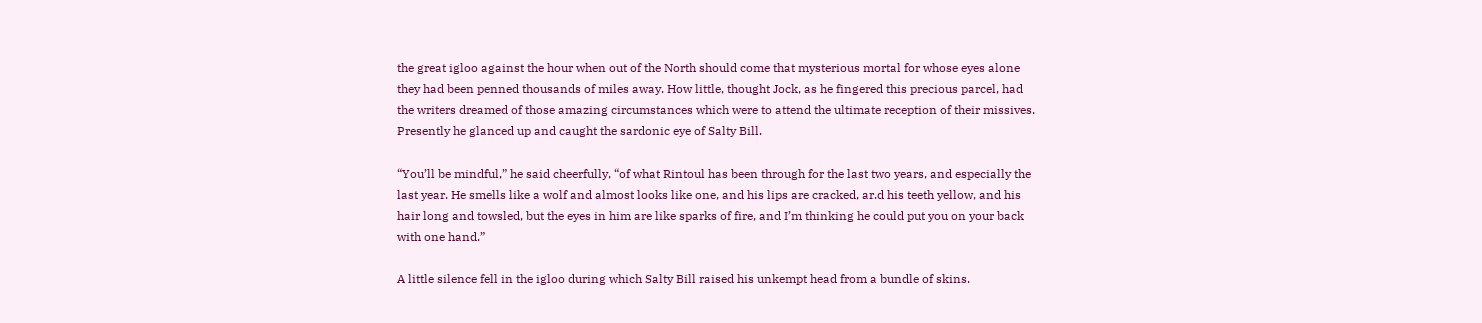the great igloo against the hour when out of the North should come that mysterious mortal for whose eyes alone they had been penned thousands of miles away. How little, thought Jock, as he fingered this precious parcel, had the writers dreamed of those amazing circumstances which were to attend the ultimate reception of their missives. Presently he glanced up and caught the sardonic eye of Salty Bill.

“You’ll be mindful,” he said cheerfully, “of what Rintoul has been through for the last two years, and especially the last year. He smells like a wolf and almost looks like one, and his lips are cracked, ar.d his teeth yellow, and his hair long and towsled, but the eyes in him are like sparks of fire, and I’m thinking he could put you on your back with one hand.”

A little silence fell in the igloo during which Salty Bill raised his unkempt head from a bundle of skins.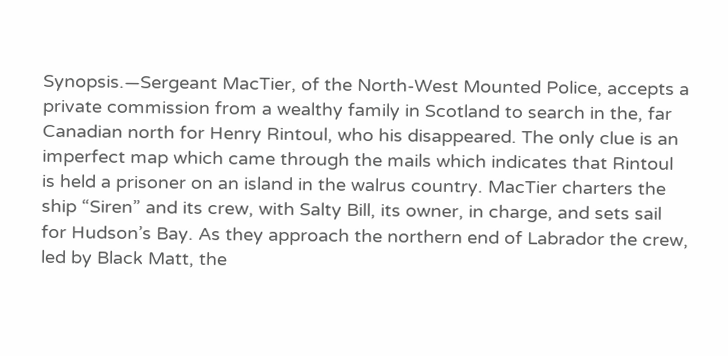Synopsis.—Sergeant MacTier, of the North-West Mounted Police, accepts a private commission from a wealthy family in Scotland to search in the, far Canadian north for Henry Rintoul, who his disappeared. The only clue is an imperfect map which came through the mails which indicates that Rintoul is held a prisoner on an island in the walrus country. MacTier charters the ship “Siren” and its crew, with Salty Bill, its owner, in charge, and sets sail for Hudson’s Bay. As they approach the northern end of Labrador the crew, led by Black Matt, the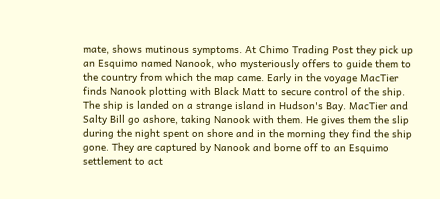mate, shows mutinous symptoms. At Chimo Trading Post they pick up an Esquimo named Nanook, who mysteriously offers to guide them to the country from which the map came. Early in the voyage MacTier finds Nanook plotting with Black Matt to secure control of the ship. The ship is landed on a strange island in Hudson's Bay. MacTier and Salty Bill go ashore, taking Nanook with them. He gives them the slip during the night spent on shore and in the morning they find the ship gone. They are captured by Nanook and borne off to an Esquimo settlement to act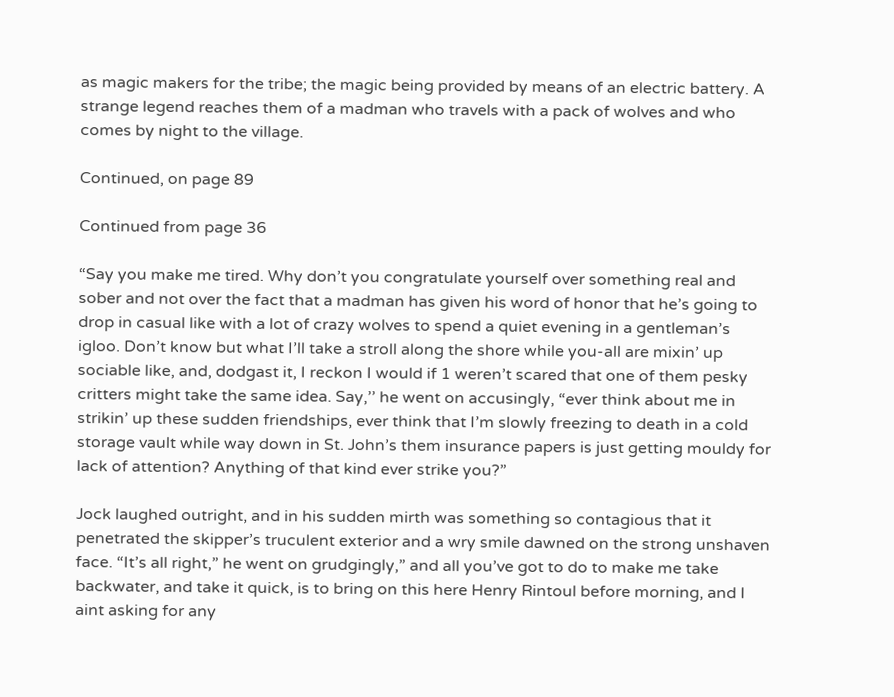as magic makers for the tribe; the magic being provided by means of an electric battery. A strange legend reaches them of a madman who travels with a pack of wolves and who comes by night to the village.

Continued, on page 89

Continued from page 36

“Say you make me tired. Why don’t you congratulate yourself over something real and sober and not over the fact that a madman has given his word of honor that he’s going to drop in casual like with a lot of crazy wolves to spend a quiet evening in a gentleman’s igloo. Don’t know but what I’ll take a stroll along the shore while you-all are mixin’ up sociable like, and, dodgast it, I reckon I would if 1 weren’t scared that one of them pesky critters might take the same idea. Say,’’ he went on accusingly, “ever think about me in strikin’ up these sudden friendships, ever think that I’m slowly freezing to death in a cold storage vault while way down in St. John’s them insurance papers is just getting mouldy for lack of attention? Anything of that kind ever strike you?”

Jock laughed outright, and in his sudden mirth was something so contagious that it penetrated the skipper’s truculent exterior and a wry smile dawned on the strong unshaven face. “It’s all right,” he went on grudgingly,” and all you’ve got to do to make me take backwater, and take it quick, is to bring on this here Henry Rintoul before morning, and I aint asking for any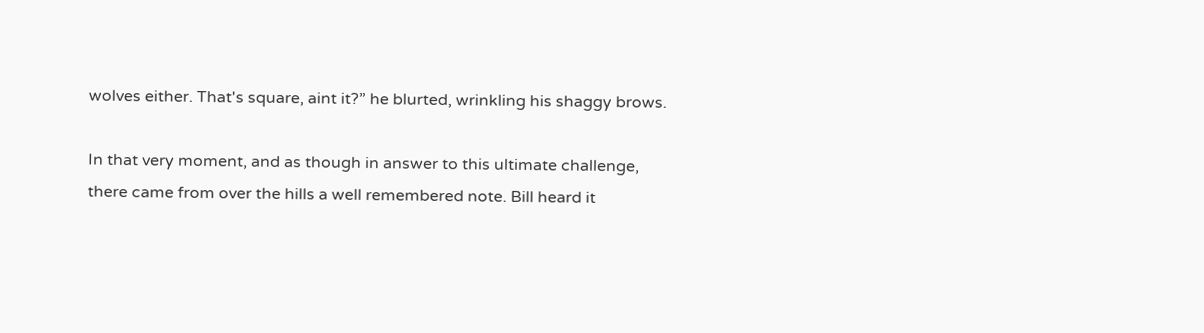wolves either. That's square, aint it?” he blurted, wrinkling his shaggy brows.

In that very moment, and as though in answer to this ultimate challenge, there came from over the hills a well remembered note. Bill heard it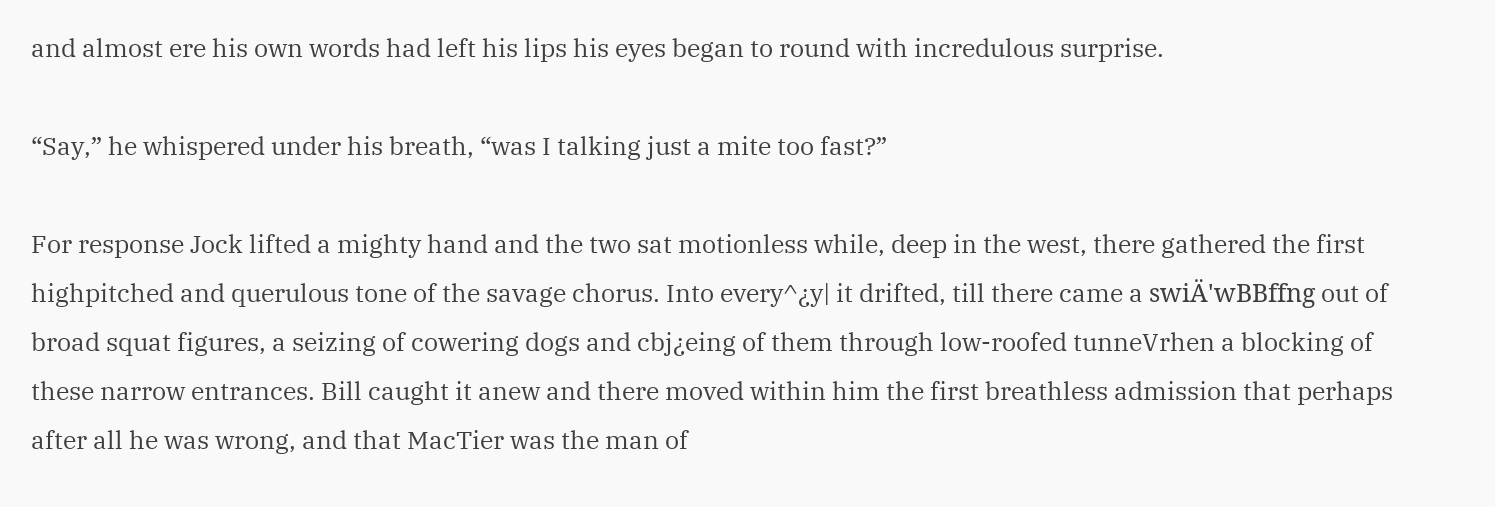and almost ere his own words had left his lips his eyes began to round with incredulous surprise.

“Say,” he whispered under his breath, “was I talking just a mite too fast?”

For response Jock lifted a mighty hand and the two sat motionless while, deep in the west, there gathered the first highpitched and querulous tone of the savage chorus. Into every^¿y| it drifted, till there came a swiÄ'wBBffng out of broad squat figures, a seizing of cowering dogs and cbj¿eing of them through low-roofed tunneVrhen a blocking of these narrow entrances. Bill caught it anew and there moved within him the first breathless admission that perhaps after all he was wrong, and that MacTier was the man of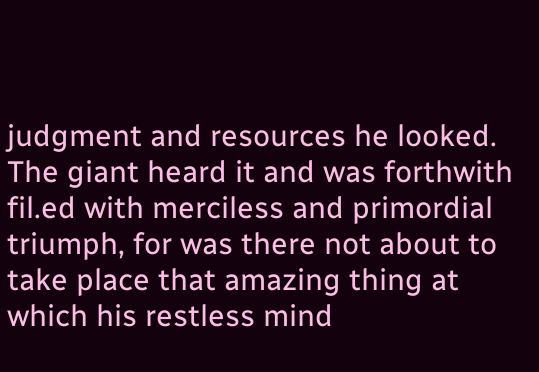judgment and resources he looked. The giant heard it and was forthwith fil.ed with merciless and primordial triumph, for was there not about to take place that amazing thing at which his restless mind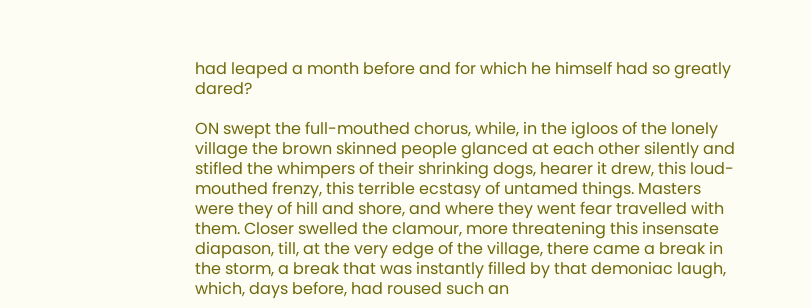had leaped a month before and for which he himself had so greatly dared?

ON swept the full-mouthed chorus, while, in the igloos of the lonely village the brown skinned people glanced at each other silently and stifled the whimpers of their shrinking dogs, hearer it drew, this loud-mouthed frenzy, this terrible ecstasy of untamed things. Masters were they of hill and shore, and where they went fear travelled with them. Closer swelled the clamour, more threatening this insensate diapason, till, at the very edge of the village, there came a break in the storm, a break that was instantly filled by that demoniac laugh, which, days before, had roused such an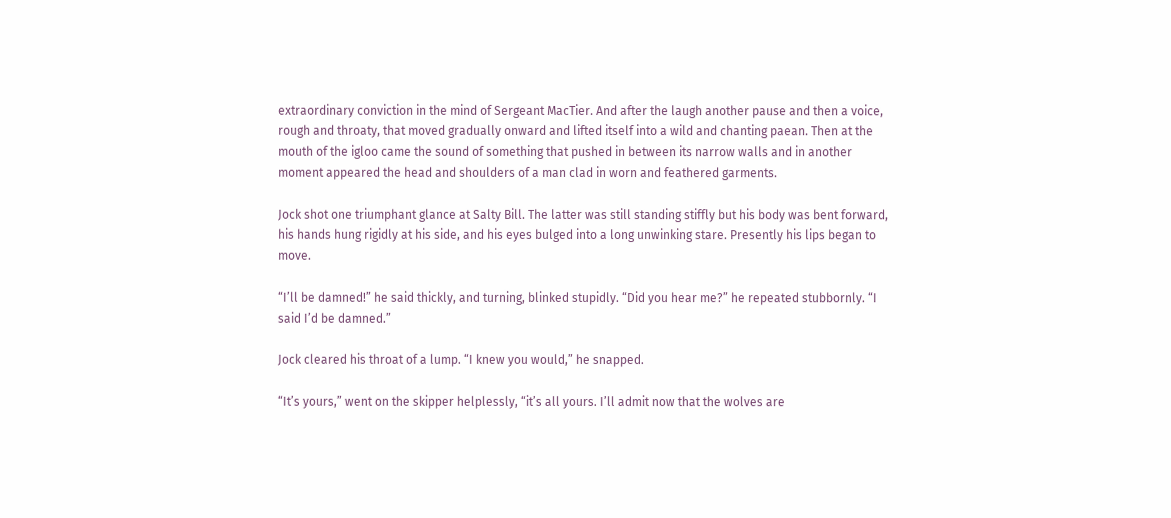extraordinary conviction in the mind of Sergeant MacTier. And after the laugh another pause and then a voice, rough and throaty, that moved gradually onward and lifted itself into a wild and chanting paean. Then at the mouth of the igloo came the sound of something that pushed in between its narrow walls and in another moment appeared the head and shoulders of a man clad in worn and feathered garments.

Jock shot one triumphant glance at Salty Bill. The latter was still standing stiffly but his body was bent forward, his hands hung rigidly at his side, and his eyes bulged into a long unwinking stare. Presently his lips began to move.

“I’ll be damned!” he said thickly, and turning, blinked stupidly. “Did you hear me?” he repeated stubbornly. “I said I’d be damned.”

Jock cleared his throat of a lump. “I knew you would,” he snapped.

“It’s yours,” went on the skipper helplessly, “it’s all yours. I’ll admit now that the wolves are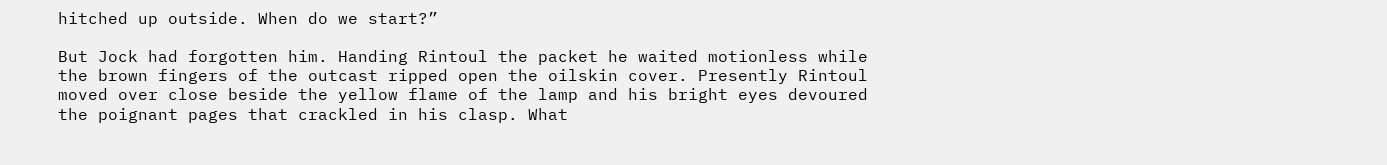hitched up outside. When do we start?”

But Jock had forgotten him. Handing Rintoul the packet he waited motionless while the brown fingers of the outcast ripped open the oilskin cover. Presently Rintoul moved over close beside the yellow flame of the lamp and his bright eyes devoured the poignant pages that crackled in his clasp. What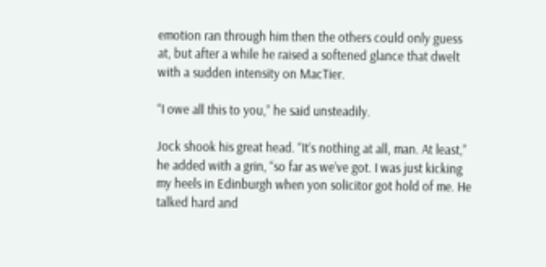emotion ran through him then the others could only guess at, but after a while he raised a softened glance that dwelt with a sudden intensity on MacTier.

“I owe all this to you,” he said unsteadily.

Jock shook his great head. “It’s nothing at all, man. At least,” he added with a grin, “so far as we’ve got. I was just kicking my heels in Edinburgh when yon solicitor got hold of me. He talked hard and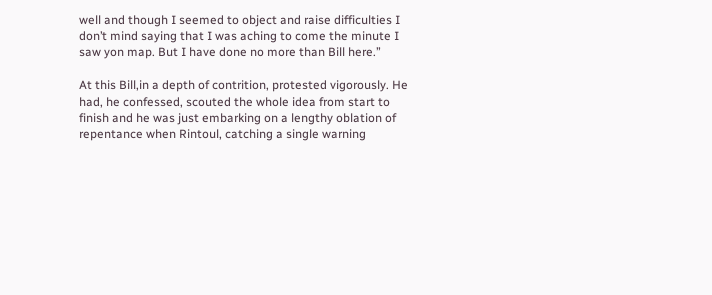well and though I seemed to object and raise difficulties I don’t mind saying that I was aching to come the minute I saw yon map. But I have done no more than Bill here.”

At this Bill,in a depth of contrition, protested vigorously. He had, he confessed, scouted the whole idea from start to finish and he was just embarking on a lengthy oblation of repentance when Rintoul, catching a single warning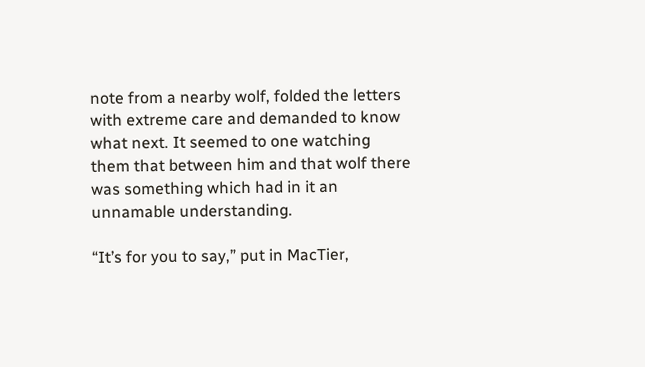note from a nearby wolf, folded the letters with extreme care and demanded to know what next. It seemed to one watching them that between him and that wolf there was something which had in it an unnamable understanding.

“It’s for you to say,” put in MacTier,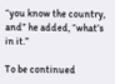“you know the country, and” he added, “what’s in it.”

To be continued